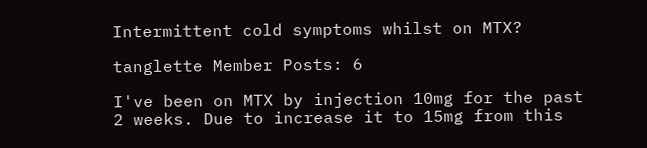Intermittent cold symptoms whilst on MTX?

tanglette Member Posts: 6

I've been on MTX by injection 10mg for the past 2 weeks. Due to increase it to 15mg from this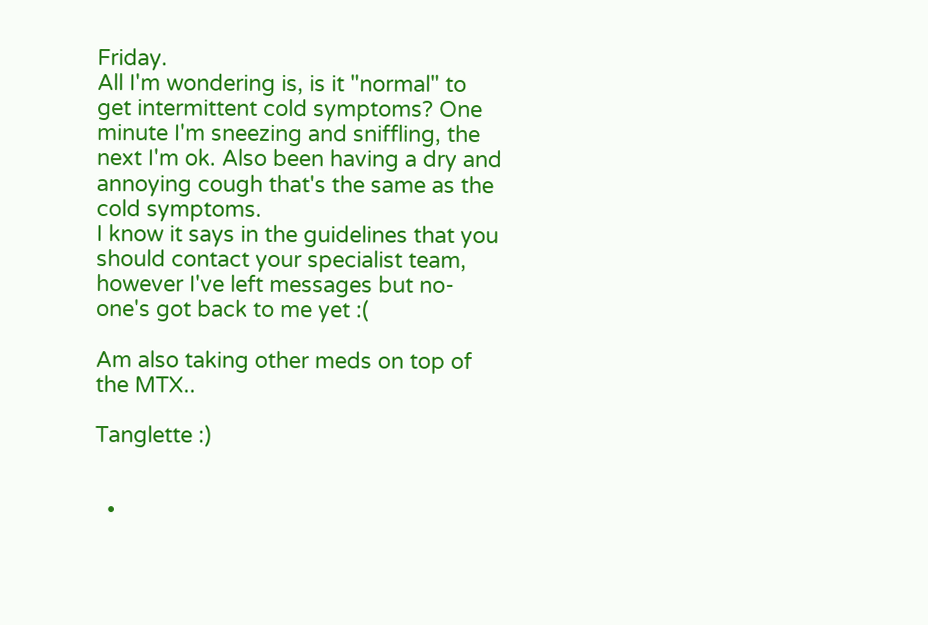Friday.
All I'm wondering is, is it "normal" to get intermittent cold symptoms? One minute I'm sneezing and sniffling, the next I'm ok. Also been having a dry and annoying cough that's the same as the cold symptoms.
I know it says in the guidelines that you should contact your specialist team, however I've left messages but no-one's got back to me yet :(

Am also taking other meds on top of the MTX..

Tanglette :)


  •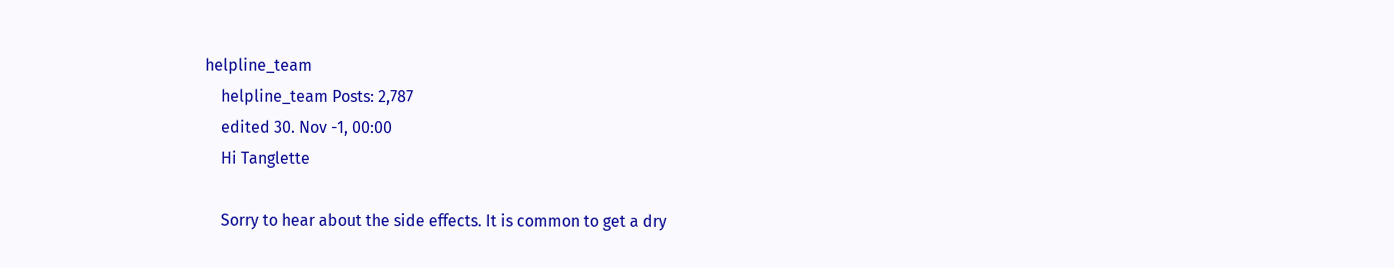helpline_team
    helpline_team Posts: 2,787
    edited 30. Nov -1, 00:00
    Hi Tanglette

    Sorry to hear about the side effects. It is common to get a dry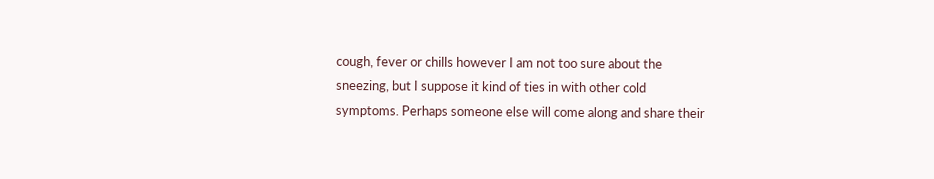cough, fever or chills however I am not too sure about the sneezing, but I suppose it kind of ties in with other cold symptoms. Perhaps someone else will come along and share their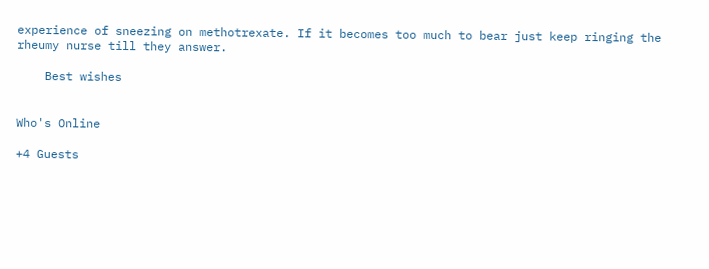experience of sneezing on methotrexate. If it becomes too much to bear just keep ringing the rheumy nurse till they answer.

    Best wishes


Who's Online

+4 Guests